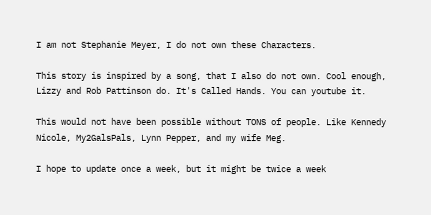I am not Stephanie Meyer, I do not own these Characters.

This story is inspired by a song, that I also do not own. Cool enough, Lizzy and Rob Pattinson do. It's Called Hands. You can youtube it.

This would not have been possible without TONS of people. Like Kennedy Nicole, My2GalsPals, Lynn Pepper, and my wife Meg.

I hope to update once a week, but it might be twice a week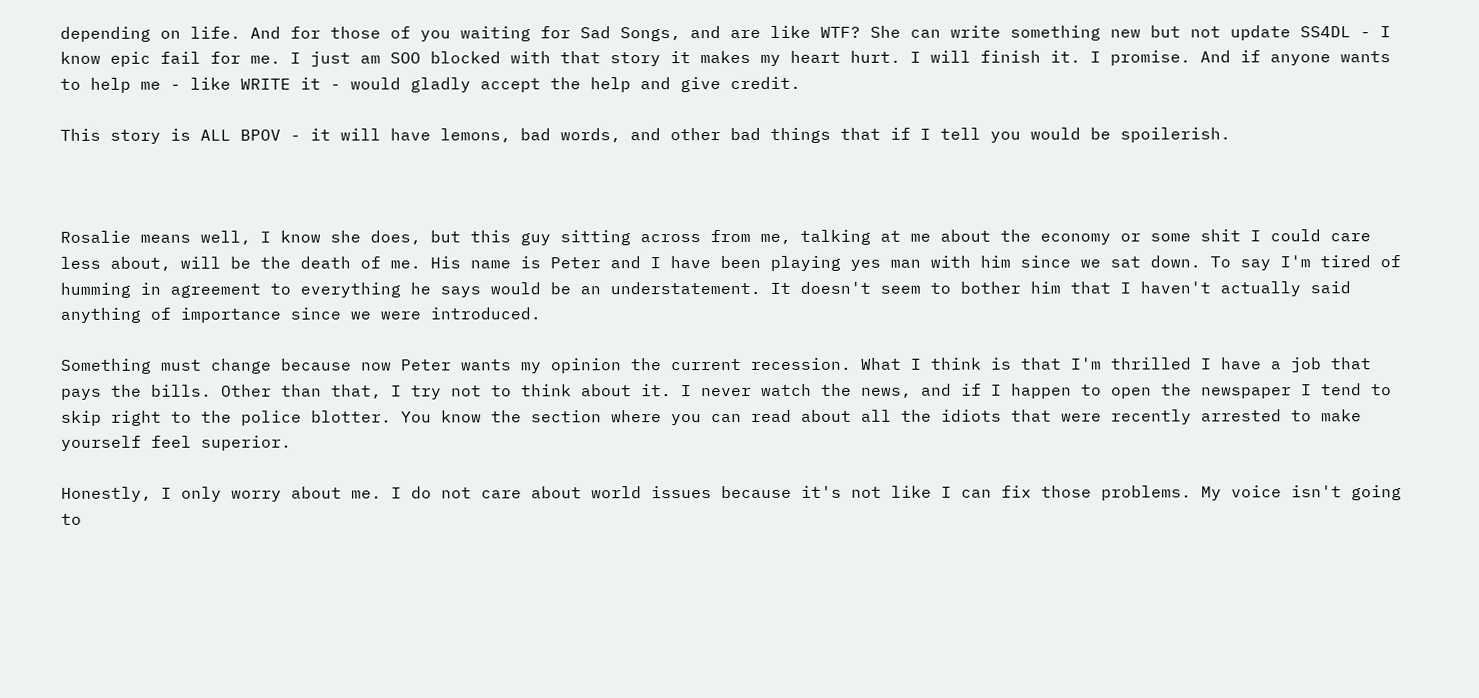depending on life. And for those of you waiting for Sad Songs, and are like WTF? She can write something new but not update SS4DL - I know epic fail for me. I just am SOO blocked with that story it makes my heart hurt. I will finish it. I promise. And if anyone wants to help me - like WRITE it - would gladly accept the help and give credit.

This story is ALL BPOV - it will have lemons, bad words, and other bad things that if I tell you would be spoilerish.



Rosalie means well, I know she does, but this guy sitting across from me, talking at me about the economy or some shit I could care less about, will be the death of me. His name is Peter and I have been playing yes man with him since we sat down. To say I'm tired of humming in agreement to everything he says would be an understatement. It doesn't seem to bother him that I haven't actually said anything of importance since we were introduced.

Something must change because now Peter wants my opinion the current recession. What I think is that I'm thrilled I have a job that pays the bills. Other than that, I try not to think about it. I never watch the news, and if I happen to open the newspaper I tend to skip right to the police blotter. You know the section where you can read about all the idiots that were recently arrested to make yourself feel superior.

Honestly, I only worry about me. I do not care about world issues because it's not like I can fix those problems. My voice isn't going to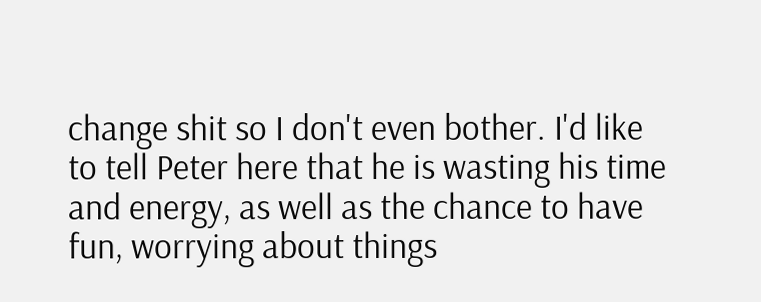change shit so I don't even bother. I'd like to tell Peter here that he is wasting his time and energy, as well as the chance to have fun, worrying about things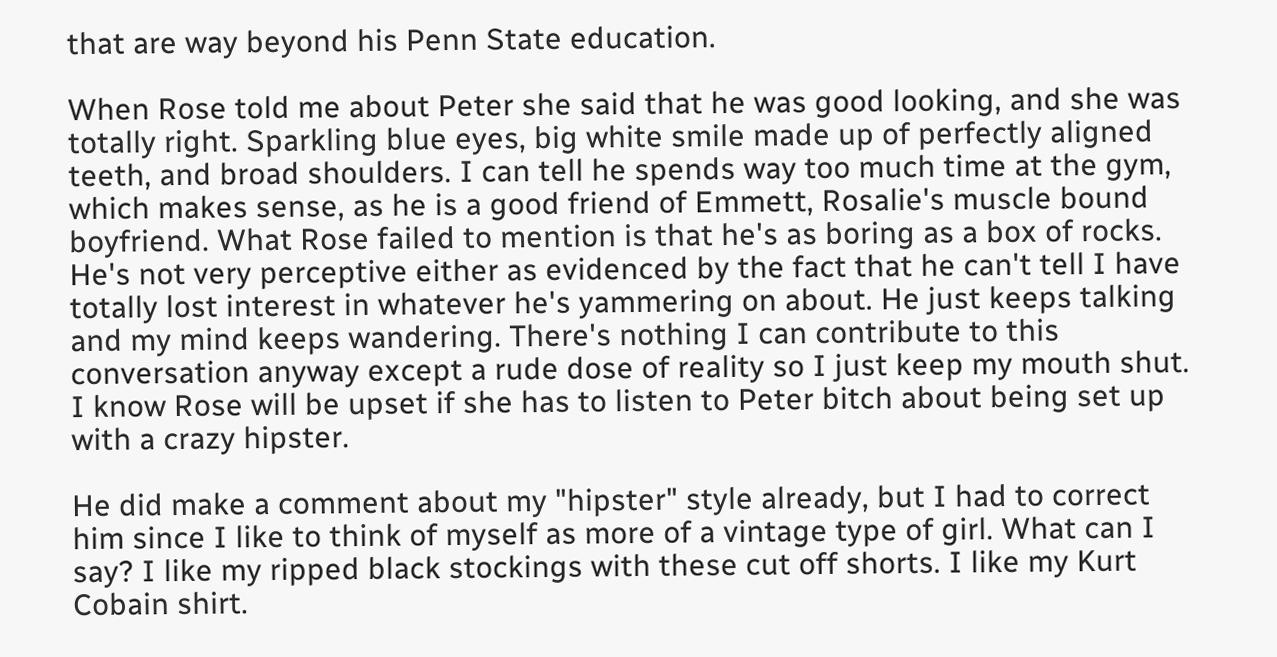that are way beyond his Penn State education.

When Rose told me about Peter she said that he was good looking, and she was totally right. Sparkling blue eyes, big white smile made up of perfectly aligned teeth, and broad shoulders. I can tell he spends way too much time at the gym, which makes sense, as he is a good friend of Emmett, Rosalie's muscle bound boyfriend. What Rose failed to mention is that he's as boring as a box of rocks. He's not very perceptive either as evidenced by the fact that he can't tell I have totally lost interest in whatever he's yammering on about. He just keeps talking and my mind keeps wandering. There's nothing I can contribute to this conversation anyway except a rude dose of reality so I just keep my mouth shut. I know Rose will be upset if she has to listen to Peter bitch about being set up with a crazy hipster.

He did make a comment about my "hipster" style already, but I had to correct him since I like to think of myself as more of a vintage type of girl. What can I say? I like my ripped black stockings with these cut off shorts. I like my Kurt Cobain shirt.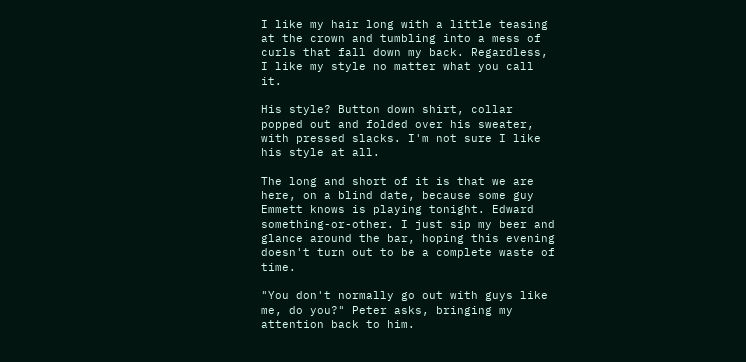I like my hair long with a little teasing at the crown and tumbling into a mess of curls that fall down my back. Regardless, I like my style no matter what you call it.

His style? Button down shirt, collar popped out and folded over his sweater, with pressed slacks. I'm not sure I like his style at all.

The long and short of it is that we are here, on a blind date, because some guy Emmett knows is playing tonight. Edward something-or-other. I just sip my beer and glance around the bar, hoping this evening doesn't turn out to be a complete waste of time.

"You don't normally go out with guys like me, do you?" Peter asks, bringing my attention back to him.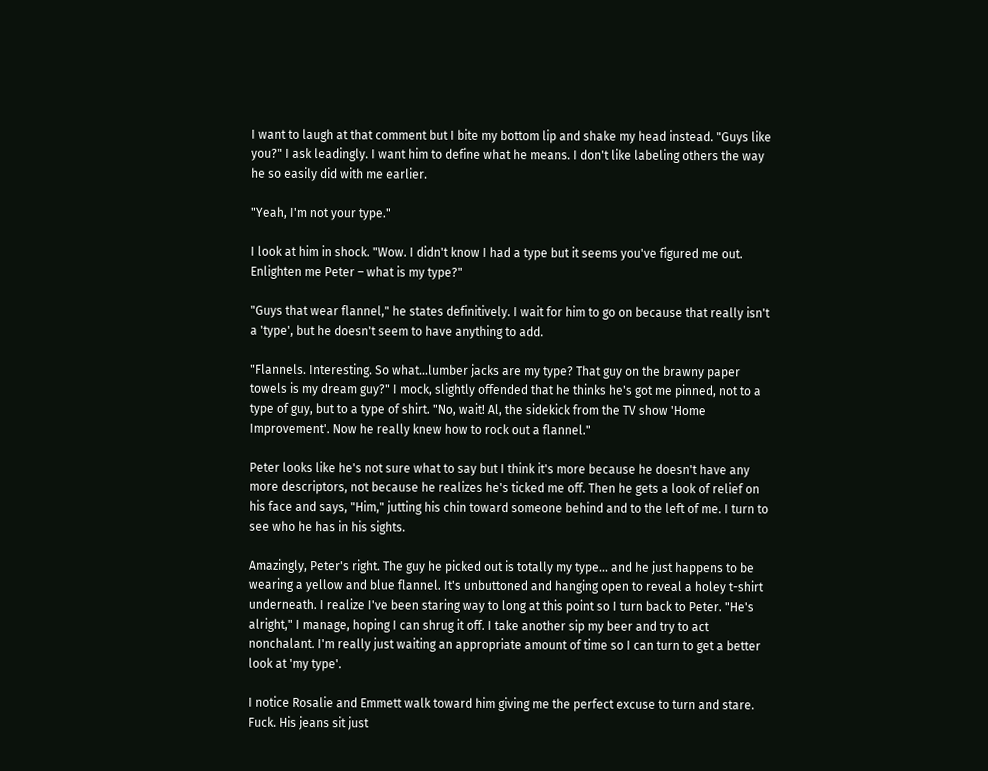I want to laugh at that comment but I bite my bottom lip and shake my head instead. "Guys like you?" I ask leadingly. I want him to define what he means. I don't like labeling others the way he so easily did with me earlier.

"Yeah, I'm not your type."

I look at him in shock. "Wow. I didn't know I had a type but it seems you've figured me out. Enlighten me Peter – what is my type?"

"Guys that wear flannel," he states definitively. I wait for him to go on because that really isn't a 'type', but he doesn't seem to have anything to add.

"Flannels. Interesting. So what…lumber jacks are my type? That guy on the brawny paper towels is my dream guy?" I mock, slightly offended that he thinks he's got me pinned, not to a type of guy, but to a type of shirt. "No, wait! Al, the sidekick from the TV show 'Home Improvement'. Now he really knew how to rock out a flannel."

Peter looks like he's not sure what to say but I think it's more because he doesn't have any more descriptors, not because he realizes he's ticked me off. Then he gets a look of relief on his face and says, "Him," jutting his chin toward someone behind and to the left of me. I turn to see who he has in his sights.

Amazingly, Peter's right. The guy he picked out is totally my type... and he just happens to be wearing a yellow and blue flannel. It's unbuttoned and hanging open to reveal a holey t-shirt underneath. I realize I've been staring way to long at this point so I turn back to Peter. "He's alright," I manage, hoping I can shrug it off. I take another sip my beer and try to act nonchalant. I'm really just waiting an appropriate amount of time so I can turn to get a better look at 'my type'.

I notice Rosalie and Emmett walk toward him giving me the perfect excuse to turn and stare. Fuck. His jeans sit just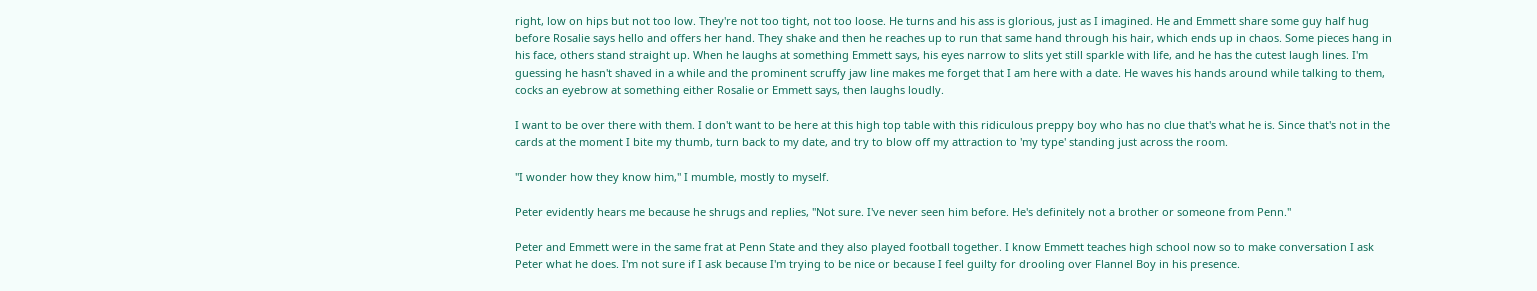right, low on hips but not too low. They're not too tight, not too loose. He turns and his ass is glorious, just as I imagined. He and Emmett share some guy half hug before Rosalie says hello and offers her hand. They shake and then he reaches up to run that same hand through his hair, which ends up in chaos. Some pieces hang in his face, others stand straight up. When he laughs at something Emmett says, his eyes narrow to slits yet still sparkle with life, and he has the cutest laugh lines. I'm guessing he hasn't shaved in a while and the prominent scruffy jaw line makes me forget that I am here with a date. He waves his hands around while talking to them, cocks an eyebrow at something either Rosalie or Emmett says, then laughs loudly.

I want to be over there with them. I don't want to be here at this high top table with this ridiculous preppy boy who has no clue that's what he is. Since that's not in the cards at the moment I bite my thumb, turn back to my date, and try to blow off my attraction to 'my type' standing just across the room.

"I wonder how they know him," I mumble, mostly to myself.

Peter evidently hears me because he shrugs and replies, "Not sure. I've never seen him before. He's definitely not a brother or someone from Penn."

Peter and Emmett were in the same frat at Penn State and they also played football together. I know Emmett teaches high school now so to make conversation I ask Peter what he does. I'm not sure if I ask because I'm trying to be nice or because I feel guilty for drooling over Flannel Boy in his presence.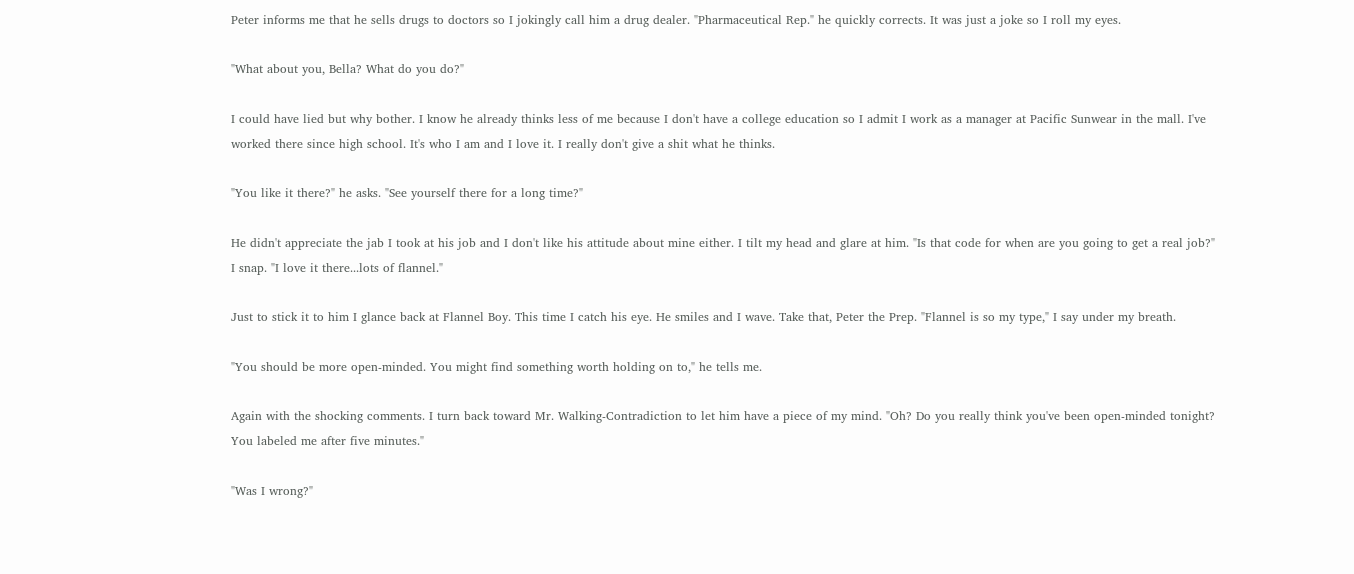Peter informs me that he sells drugs to doctors so I jokingly call him a drug dealer. "Pharmaceutical Rep." he quickly corrects. It was just a joke so I roll my eyes.

"What about you, Bella? What do you do?"

I could have lied but why bother. I know he already thinks less of me because I don't have a college education so I admit I work as a manager at Pacific Sunwear in the mall. I've worked there since high school. It's who I am and I love it. I really don't give a shit what he thinks.

"You like it there?" he asks. "See yourself there for a long time?"

He didn't appreciate the jab I took at his job and I don't like his attitude about mine either. I tilt my head and glare at him. "Is that code for when are you going to get a real job?" I snap. "I love it there...lots of flannel."

Just to stick it to him I glance back at Flannel Boy. This time I catch his eye. He smiles and I wave. Take that, Peter the Prep. "Flannel is so my type," I say under my breath.

"You should be more open-minded. You might find something worth holding on to," he tells me.

Again with the shocking comments. I turn back toward Mr. Walking-Contradiction to let him have a piece of my mind. "Oh? Do you really think you've been open-minded tonight? You labeled me after five minutes."

"Was I wrong?"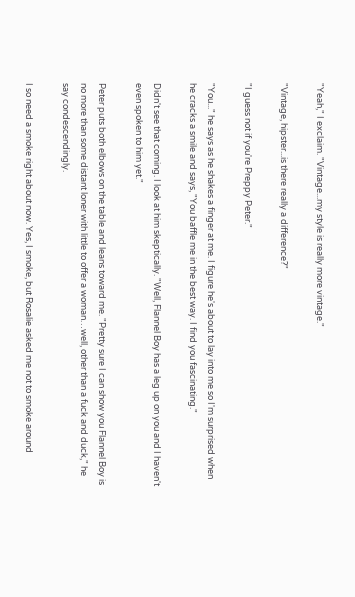"Yeah," I exclaim. "Vintage...my style is really more vintage."

"Vintage, hipster...is there really a difference?"

"I guess not if you're Preppy Peter."

"You..." he says as he shakes a finger at me. I figure he's about to lay into me so I'm surprised when he cracks a smile and says, "You baffle me in the best way. I find you fascinating."

Didn't see that coming. I look at him skeptically. "Well, Flannel Boy has a leg up on you and I haven't even spoken to him yet."

Peter puts both elbows on the table and leans toward me. "Pretty sure I can show you Flannel Boy is no more than some distant loner with little to offer a woman…well, other than a fuck and duck," he say condescendingly.

I so need a smoke right about now. Yes, I smoke, but Rosalie asked me not to smoke around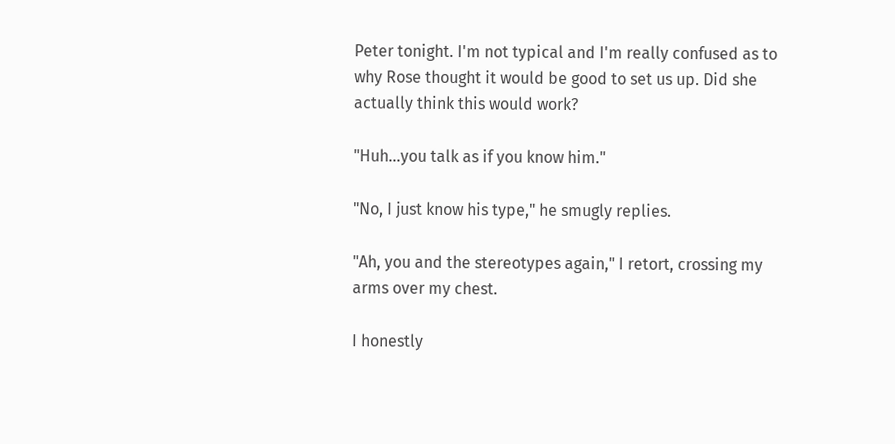Peter tonight. I'm not typical and I'm really confused as to why Rose thought it would be good to set us up. Did she actually think this would work?

"Huh...you talk as if you know him."

"No, I just know his type," he smugly replies.

"Ah, you and the stereotypes again," I retort, crossing my arms over my chest.

I honestly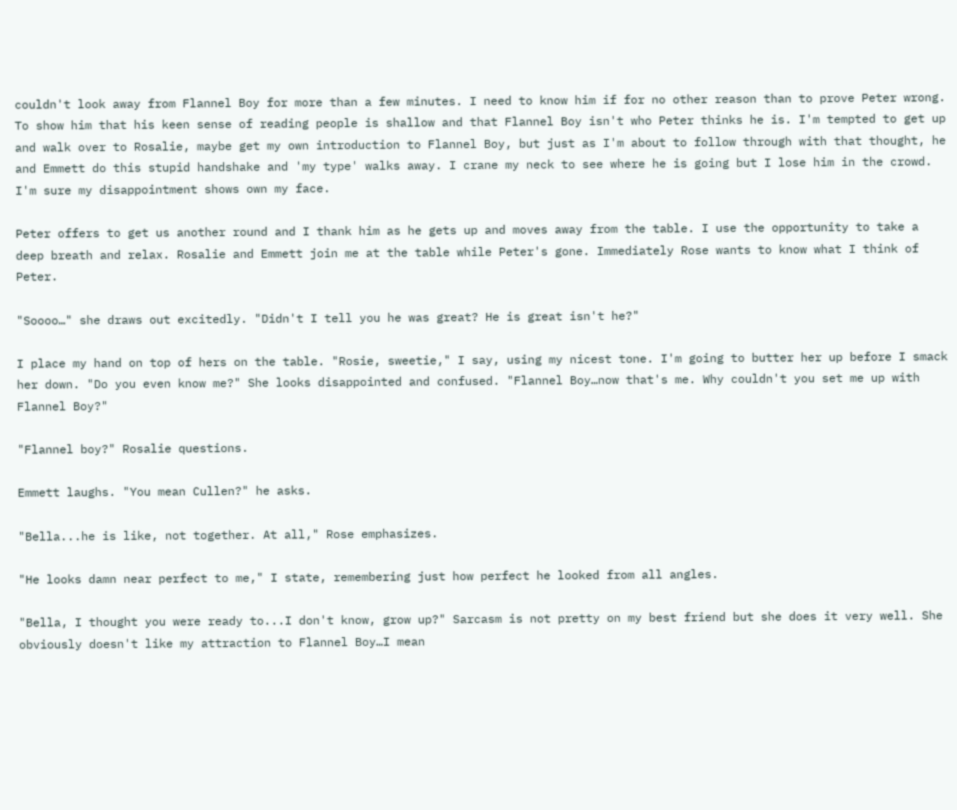couldn't look away from Flannel Boy for more than a few minutes. I need to know him if for no other reason than to prove Peter wrong. To show him that his keen sense of reading people is shallow and that Flannel Boy isn't who Peter thinks he is. I'm tempted to get up and walk over to Rosalie, maybe get my own introduction to Flannel Boy, but just as I'm about to follow through with that thought, he and Emmett do this stupid handshake and 'my type' walks away. I crane my neck to see where he is going but I lose him in the crowd. I'm sure my disappointment shows own my face.

Peter offers to get us another round and I thank him as he gets up and moves away from the table. I use the opportunity to take a deep breath and relax. Rosalie and Emmett join me at the table while Peter's gone. Immediately Rose wants to know what I think of Peter.

"Soooo…" she draws out excitedly. "Didn't I tell you he was great? He is great isn't he?"

I place my hand on top of hers on the table. "Rosie, sweetie," I say, using my nicest tone. I'm going to butter her up before I smack her down. "Do you even know me?" She looks disappointed and confused. "Flannel Boy…now that's me. Why couldn't you set me up with Flannel Boy?"

"Flannel boy?" Rosalie questions.

Emmett laughs. "You mean Cullen?" he asks.

"Bella...he is like, not together. At all," Rose emphasizes.

"He looks damn near perfect to me," I state, remembering just how perfect he looked from all angles.

"Bella, I thought you were ready to...I don't know, grow up?" Sarcasm is not pretty on my best friend but she does it very well. She obviously doesn't like my attraction to Flannel Boy…I mean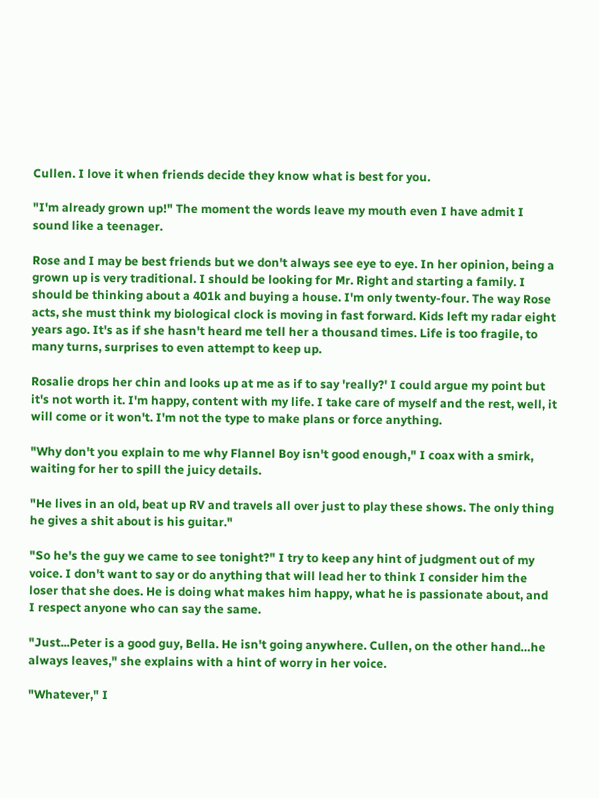Cullen. I love it when friends decide they know what is best for you.

"I'm already grown up!" The moment the words leave my mouth even I have admit I sound like a teenager.

Rose and I may be best friends but we don't always see eye to eye. In her opinion, being a grown up is very traditional. I should be looking for Mr. Right and starting a family. I should be thinking about a 401k and buying a house. I'm only twenty-four. The way Rose acts, she must think my biological clock is moving in fast forward. Kids left my radar eight years ago. It's as if she hasn't heard me tell her a thousand times. Life is too fragile, to many turns, surprises to even attempt to keep up.

Rosalie drops her chin and looks up at me as if to say 'really?' I could argue my point but it's not worth it. I'm happy, content with my life. I take care of myself and the rest, well, it will come or it won't. I'm not the type to make plans or force anything.

"Why don't you explain to me why Flannel Boy isn't good enough," I coax with a smirk, waiting for her to spill the juicy details.

"He lives in an old, beat up RV and travels all over just to play these shows. The only thing he gives a shit about is his guitar."

"So he's the guy we came to see tonight?" I try to keep any hint of judgment out of my voice. I don't want to say or do anything that will lead her to think I consider him the loser that she does. He is doing what makes him happy, what he is passionate about, and I respect anyone who can say the same.

"Just...Peter is a good guy, Bella. He isn't going anywhere. Cullen, on the other hand…he always leaves," she explains with a hint of worry in her voice.

"Whatever," I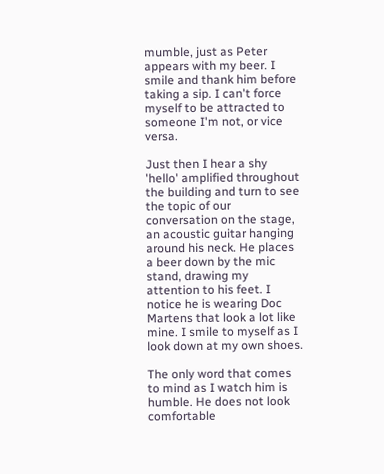mumble, just as Peter appears with my beer. I smile and thank him before taking a sip. I can't force myself to be attracted to someone I'm not, or vice versa.

Just then I hear a shy 'hello' amplified throughout the building and turn to see the topic of our conversation on the stage, an acoustic guitar hanging around his neck. He places a beer down by the mic stand, drawing my attention to his feet. I notice he is wearing Doc Martens that look a lot like mine. I smile to myself as I look down at my own shoes.

The only word that comes to mind as I watch him is humble. He does not look comfortable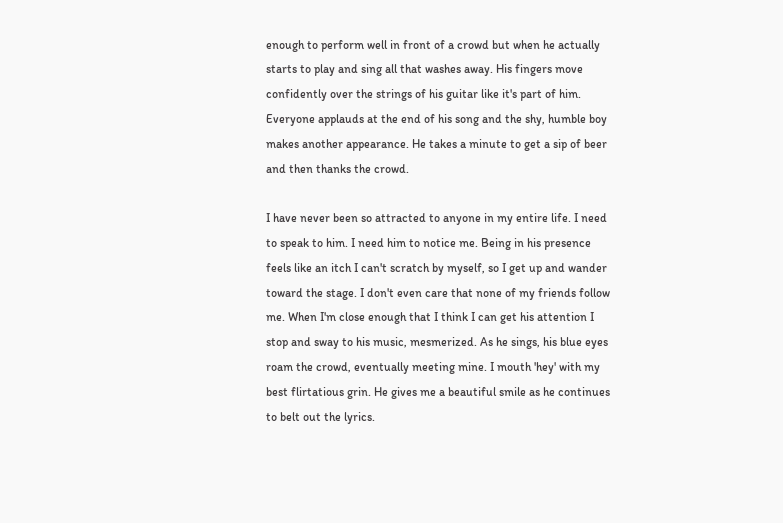enough to perform well in front of a crowd but when he actually starts to play and sing all that washes away. His fingers move confidently over the strings of his guitar like it's part of him. Everyone applauds at the end of his song and the shy, humble boy makes another appearance. He takes a minute to get a sip of beer and then thanks the crowd.

I have never been so attracted to anyone in my entire life. I need to speak to him. I need him to notice me. Being in his presence feels like an itch I can't scratch by myself, so I get up and wander toward the stage. I don't even care that none of my friends follow me. When I'm close enough that I think I can get his attention I stop and sway to his music, mesmerized. As he sings, his blue eyes roam the crowd, eventually meeting mine. I mouth 'hey' with my best flirtatious grin. He gives me a beautiful smile as he continues to belt out the lyrics.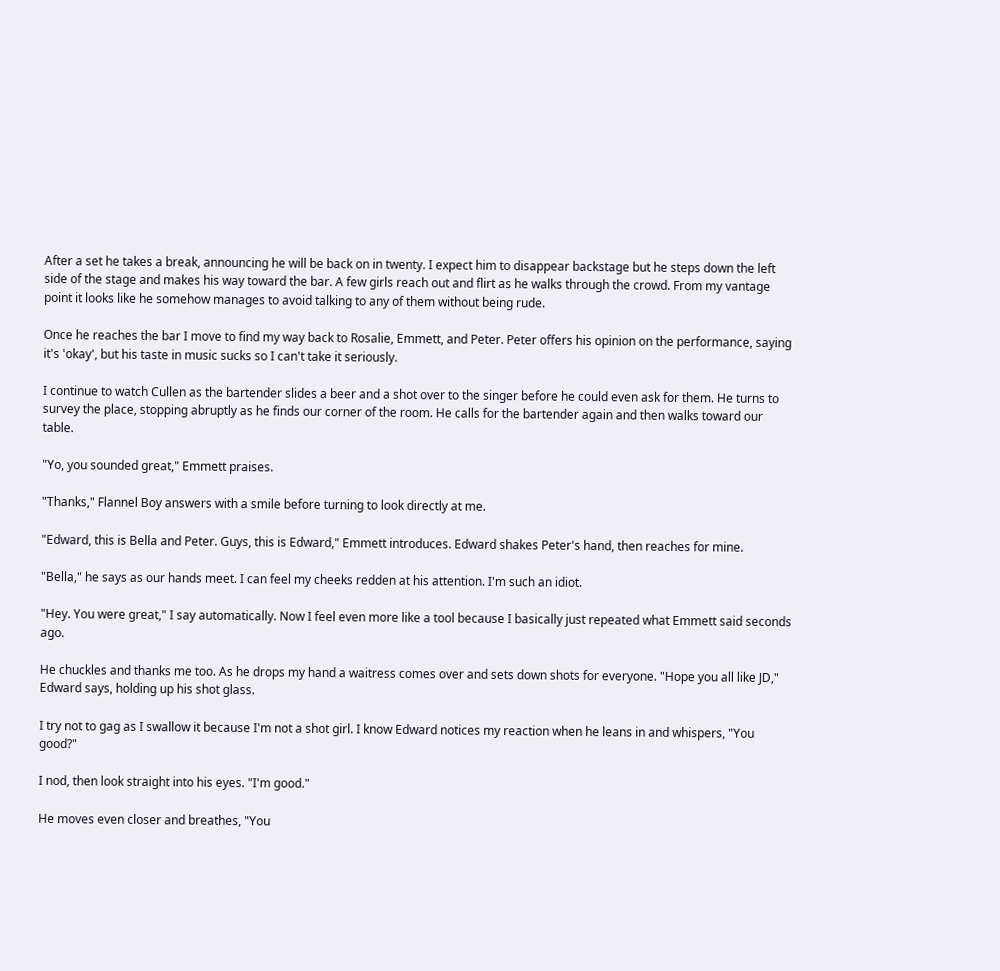After a set he takes a break, announcing he will be back on in twenty. I expect him to disappear backstage but he steps down the left side of the stage and makes his way toward the bar. A few girls reach out and flirt as he walks through the crowd. From my vantage point it looks like he somehow manages to avoid talking to any of them without being rude.

Once he reaches the bar I move to find my way back to Rosalie, Emmett, and Peter. Peter offers his opinion on the performance, saying it's 'okay', but his taste in music sucks so I can't take it seriously.

I continue to watch Cullen as the bartender slides a beer and a shot over to the singer before he could even ask for them. He turns to survey the place, stopping abruptly as he finds our corner of the room. He calls for the bartender again and then walks toward our table.

"Yo, you sounded great," Emmett praises.

"Thanks," Flannel Boy answers with a smile before turning to look directly at me.

"Edward, this is Bella and Peter. Guys, this is Edward," Emmett introduces. Edward shakes Peter's hand, then reaches for mine.

"Bella," he says as our hands meet. I can feel my cheeks redden at his attention. I'm such an idiot.

"Hey. You were great," I say automatically. Now I feel even more like a tool because I basically just repeated what Emmett said seconds ago.

He chuckles and thanks me too. As he drops my hand a waitress comes over and sets down shots for everyone. "Hope you all like JD," Edward says, holding up his shot glass.

I try not to gag as I swallow it because I'm not a shot girl. I know Edward notices my reaction when he leans in and whispers, "You good?"

I nod, then look straight into his eyes. "I'm good."

He moves even closer and breathes, "You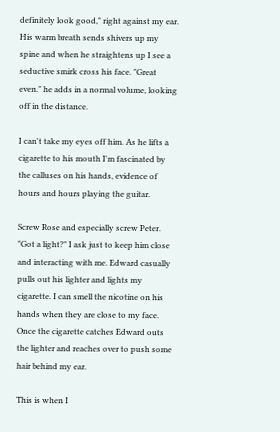definitely look good," right against my ear. His warm breath sends shivers up my spine and when he straightens up I see a seductive smirk cross his face. "Great even." he adds in a normal volume, looking off in the distance.

I can't take my eyes off him. As he lifts a cigarette to his mouth I'm fascinated by the calluses on his hands, evidence of hours and hours playing the guitar.

Screw Rose and especially screw Peter. "Got a light?" I ask just to keep him close and interacting with me. Edward casually pulls out his lighter and lights my cigarette. I can smell the nicotine on his hands when they are close to my face. Once the cigarette catches Edward outs the lighter and reaches over to push some hair behind my ear.

This is when I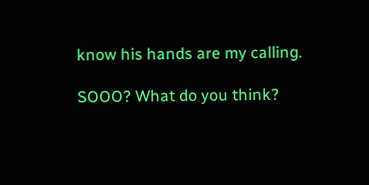know his hands are my calling.

SOOO? What do you think?